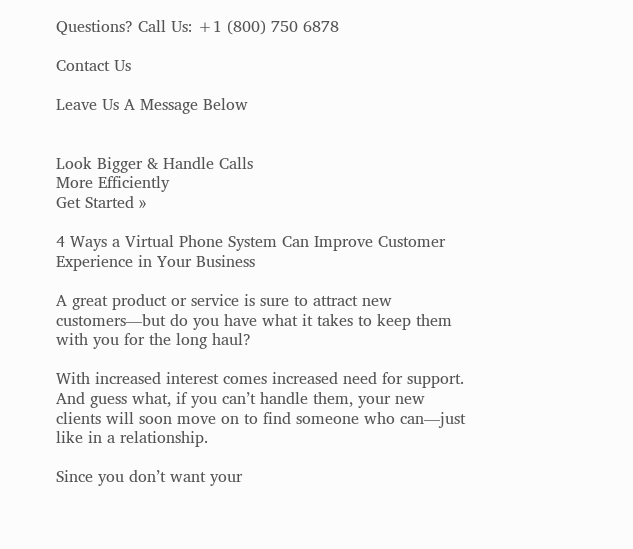Questions? Call Us: +1 (800) 750 6878

Contact Us

Leave Us A Message Below


Look Bigger & Handle Calls
More Efficiently
Get Started »

4 Ways a Virtual Phone System Can Improve Customer Experience in Your Business

A great product or service is sure to attract new customers—but do you have what it takes to keep them with you for the long haul?

With increased interest comes increased need for support. And guess what, if you can’t handle them, your new clients will soon move on to find someone who can—just like in a relationship.

Since you don’t want your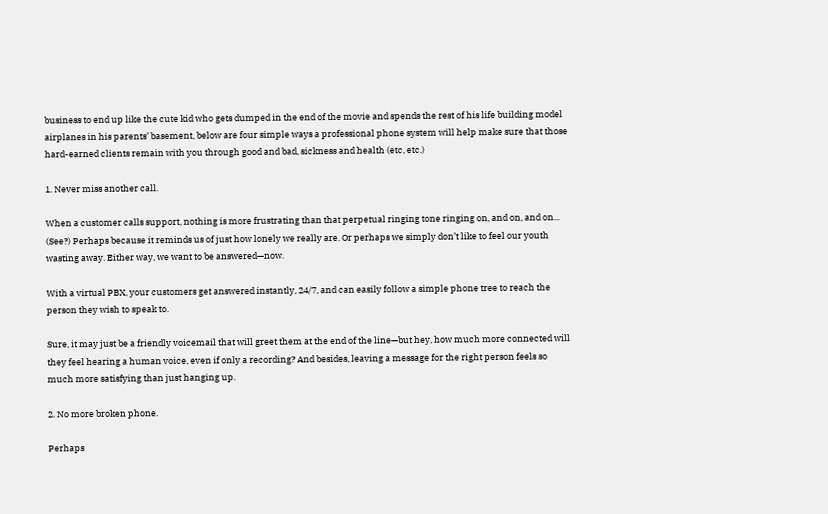business to end up like the cute kid who gets dumped in the end of the movie and spends the rest of his life building model airplanes in his parents’ basement, below are four simple ways a professional phone system will help make sure that those hard-earned clients remain with you through good and bad, sickness and health (etc, etc.)

1. Never miss another call.

When a customer calls support, nothing is more frustrating than that perpetual ringing tone ringing on, and on, and on... (See?) Perhaps because it reminds us of just how lonely we really are. Or perhaps we simply don’t like to feel our youth wasting away. Either way, we want to be answered—now.

With a virtual PBX, your customers get answered instantly, 24/7, and can easily follow a simple phone tree to reach the person they wish to speak to.

Sure, it may just be a friendly voicemail that will greet them at the end of the line—but hey, how much more connected will they feel hearing a human voice, even if only a recording? And besides, leaving a message for the right person feels so much more satisfying than just hanging up.

2. No more broken phone.

Perhaps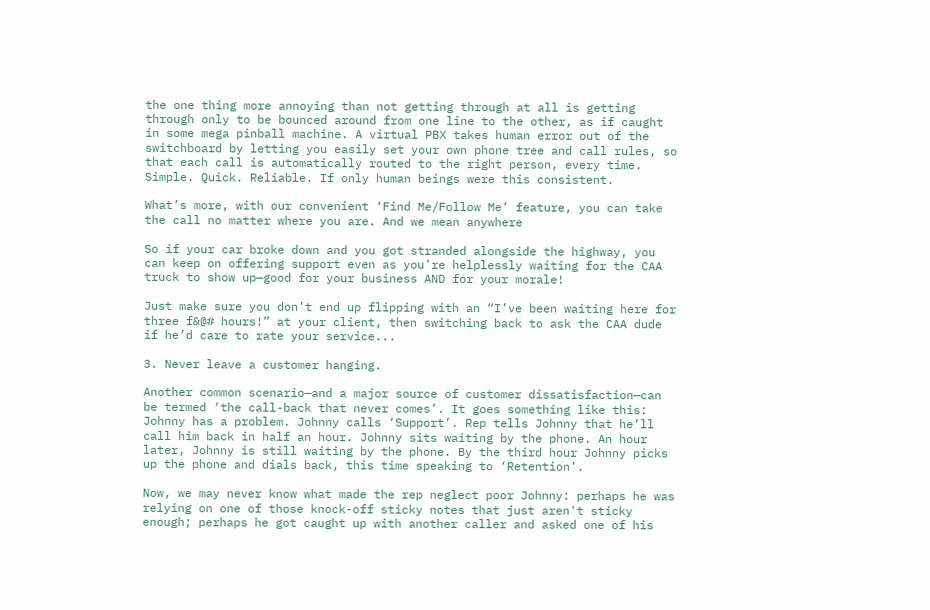the one thing more annoying than not getting through at all is getting through only to be bounced around from one line to the other, as if caught in some mega pinball machine. A virtual PBX takes human error out of the switchboard by letting you easily set your own phone tree and call rules, so that each call is automatically routed to the right person, every time. Simple. Quick. Reliable. If only human beings were this consistent.

What’s more, with our convenient ‘Find Me/Follow Me’ feature, you can take the call no matter where you are. And we mean anywhere

So if your car broke down and you got stranded alongside the highway, you can keep on offering support even as you’re helplessly waiting for the CAA truck to show up—good for your business AND for your morale!

Just make sure you don’t end up flipping with an “I’ve been waiting here for three f&@# hours!” at your client, then switching back to ask the CAA dude if he’d care to rate your service...

3. Never leave a customer hanging.

Another common scenario—and a major source of customer dissatisfaction—can be termed ‘the call-back that never comes’. It goes something like this: Johnny has a problem. Johnny calls ‘Support’. Rep tells Johnny that he’ll call him back in half an hour. Johnny sits waiting by the phone. An hour later, Johnny is still waiting by the phone. By the third hour Johnny picks up the phone and dials back, this time speaking to ‘Retention’.

Now, we may never know what made the rep neglect poor Johnny: perhaps he was relying on one of those knock-off sticky notes that just aren't sticky enough; perhaps he got caught up with another caller and asked one of his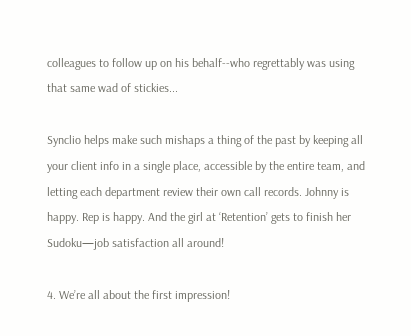colleagues to follow up on his behalf--who regrettably was using that same wad of stickies...

Synclio helps make such mishaps a thing of the past by keeping all your client info in a single place, accessible by the entire team, and letting each department review their own call records. Johnny is happy. Rep is happy. And the girl at ‘Retention’ gets to finish her Sudoku—job satisfaction all around!

4. We’re all about the first impression!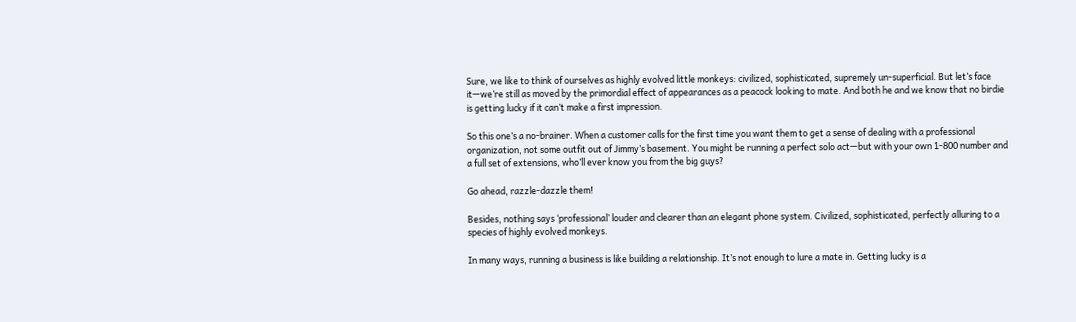Sure, we like to think of ourselves as highly evolved little monkeys: civilized, sophisticated, supremely un-superficial. But let’s face it—we’re still as moved by the primordial effect of appearances as a peacock looking to mate. And both he and we know that no birdie is getting lucky if it can’t make a first impression.

So this one’s a no-brainer. When a customer calls for the first time you want them to get a sense of dealing with a professional organization, not some outfit out of Jimmy’s basement. You might be running a perfect solo act—but with your own 1-800 number and a full set of extensions, who’ll ever know you from the big guys?

Go ahead, razzle-dazzle them!

Besides, nothing says ‘professional’ louder and clearer than an elegant phone system. Civilized, sophisticated, perfectly alluring to a species of highly evolved monkeys.

In many ways, running a business is like building a relationship. It’s not enough to lure a mate in. Getting lucky is a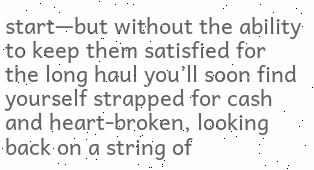start—but without the ability to keep them satisfied for the long haul you’ll soon find yourself strapped for cash and heart-broken, looking back on a string of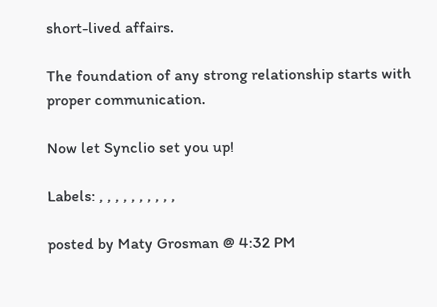short-lived affairs.

The foundation of any strong relationship starts with proper communication.

Now let Synclio set you up!

Labels: , , , , , , , , , ,

posted by Maty Grosman @ 4:32 PM